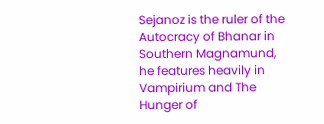Sejanoz is the ruler of the Autocracy of Bhanar in Southern Magnamund, he features heavily in Vampirium and The Hunger of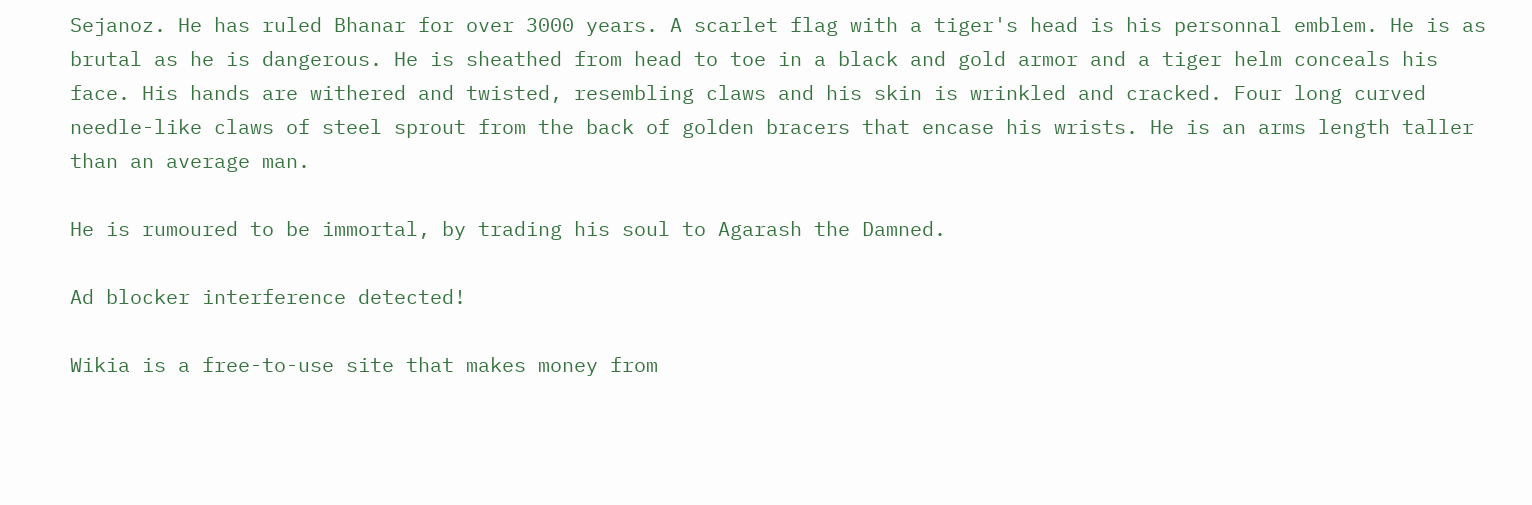Sejanoz. He has ruled Bhanar for over 3000 years. A scarlet flag with a tiger's head is his personnal emblem. He is as brutal as he is dangerous. He is sheathed from head to toe in a black and gold armor and a tiger helm conceals his face. His hands are withered and twisted, resembling claws and his skin is wrinkled and cracked. Four long curved needle-like claws of steel sprout from the back of golden bracers that encase his wrists. He is an arms length taller than an average man.

He is rumoured to be immortal, by trading his soul to Agarash the Damned.

Ad blocker interference detected!

Wikia is a free-to-use site that makes money from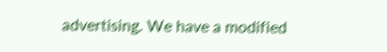advertising. We have a modified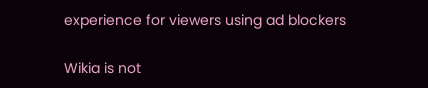experience for viewers using ad blockers

Wikia is not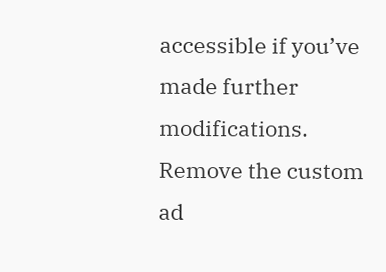accessible if you’ve made further modifications. Remove the custom ad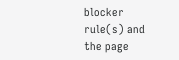blocker rule(s) and the page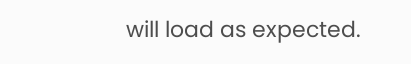will load as expected.